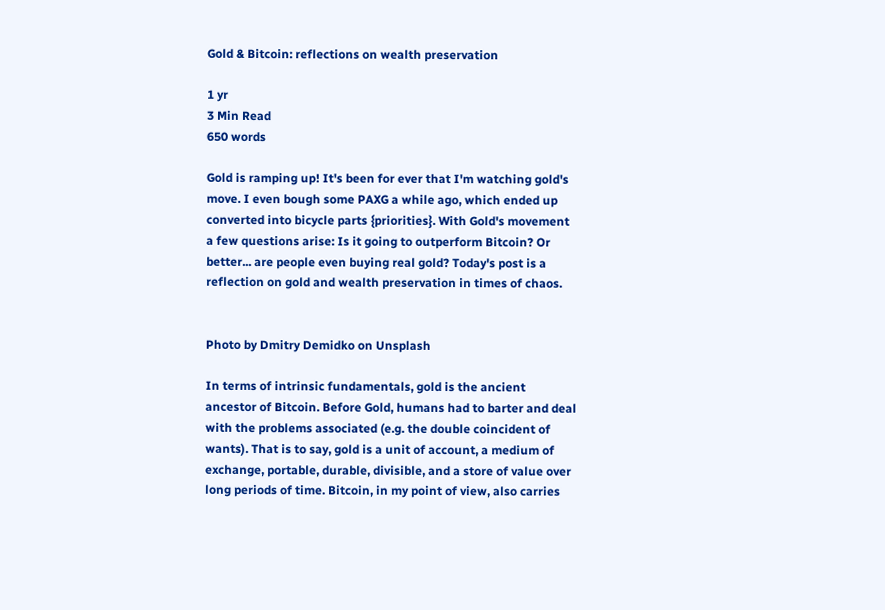Gold & Bitcoin: reflections on wealth preservation

1 yr
3 Min Read
650 words

Gold is ramping up! It's been for ever that I'm watching gold's move. I even bough some PAXG a while ago, which ended up converted into bicycle parts {priorities}. With Gold's movement a few questions arise: Is it going to outperform Bitcoin? Or better... are people even buying real gold? Today's post is a reflection on gold and wealth preservation in times of chaos.


Photo by Dmitry Demidko on Unsplash

In terms of intrinsic fundamentals, gold is the ancient ancestor of Bitcoin. Before Gold, humans had to barter and deal with the problems associated (e.g. the double coincident of wants). That is to say, gold is a unit of account, a medium of exchange, portable, durable, divisible, and a store of value over long periods of time. Bitcoin, in my point of view, also carries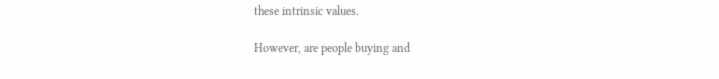these intrinsic values.

However, are people buying and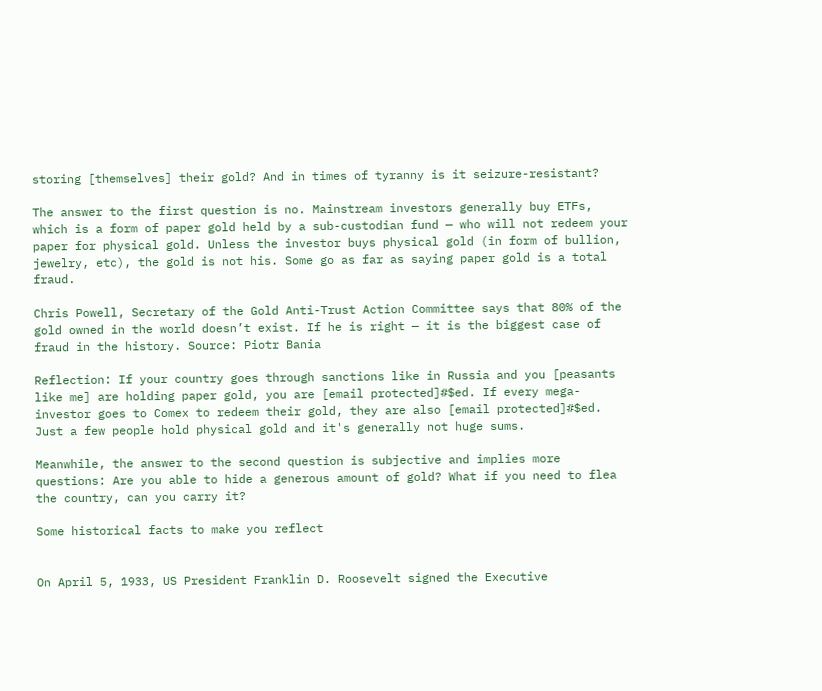storing [themselves] their gold? And in times of tyranny is it seizure-resistant?

The answer to the first question is no. Mainstream investors generally buy ETFs, which is a form of paper gold held by a sub-custodian fund — who will not redeem your paper for physical gold. Unless the investor buys physical gold (in form of bullion, jewelry, etc), the gold is not his. Some go as far as saying paper gold is a total fraud.

Chris Powell, Secretary of the Gold Anti-Trust Action Committee says that 80% of the gold owned in the world doesn’t exist. If he is right — it is the biggest case of fraud in the history. Source: Piotr Bania

Reflection: If your country goes through sanctions like in Russia and you [peasants like me] are holding paper gold, you are [email protected]#$ed. If every mega-investor goes to Comex to redeem their gold, they are also [email protected]#$ed. Just a few people hold physical gold and it's generally not huge sums.

Meanwhile, the answer to the second question is subjective and implies more questions: Are you able to hide a generous amount of gold? What if you need to flea the country, can you carry it?

Some historical facts to make you reflect


On April 5, 1933, US President Franklin D. Roosevelt signed the Executive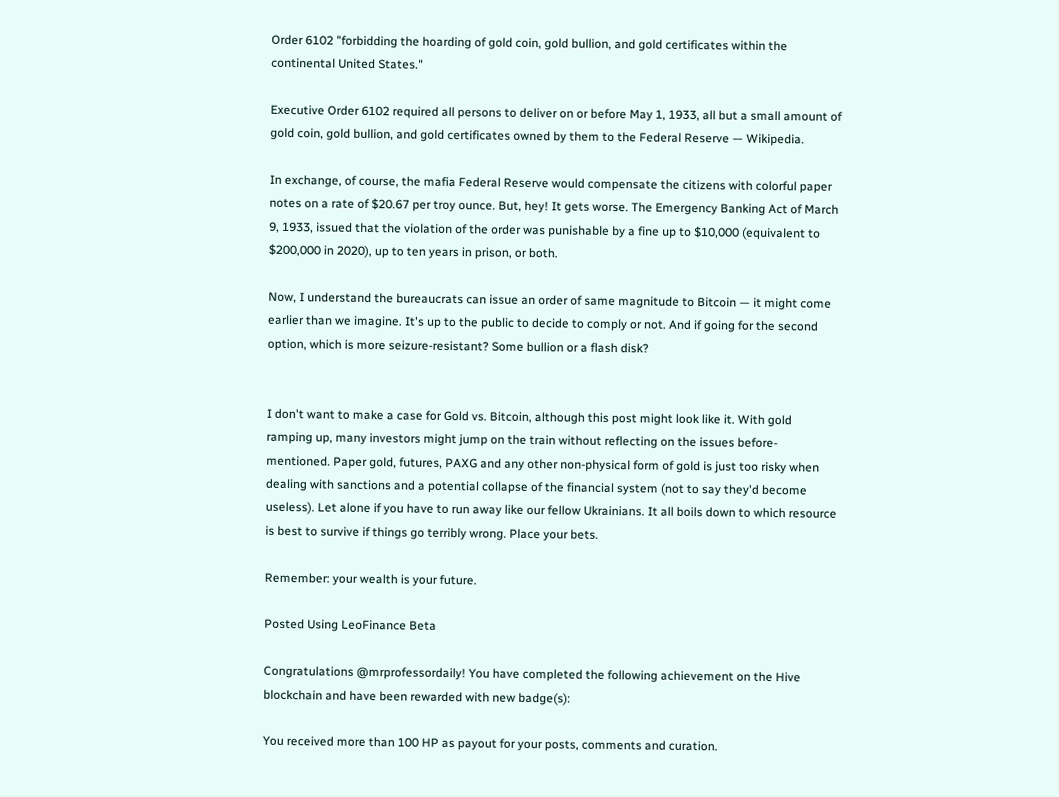Order 6102 "forbidding the hoarding of gold coin, gold bullion, and gold certificates within the continental United States."

Executive Order 6102 required all persons to deliver on or before May 1, 1933, all but a small amount of gold coin, gold bullion, and gold certificates owned by them to the Federal Reserve — Wikipedia.

In exchange, of course, the mafia Federal Reserve would compensate the citizens with colorful paper notes on a rate of $20.67 per troy ounce. But, hey! It gets worse. The Emergency Banking Act of March 9, 1933, issued that the violation of the order was punishable by a fine up to $10,000 (equivalent to $200,000 in 2020), up to ten years in prison, or both.

Now, I understand the bureaucrats can issue an order of same magnitude to Bitcoin — it might come earlier than we imagine. It's up to the public to decide to comply or not. And if going for the second option, which is more seizure-resistant? Some bullion or a flash disk?


I don't want to make a case for Gold vs. Bitcoin, although this post might look like it. With gold ramping up, many investors might jump on the train without reflecting on the issues before-mentioned. Paper gold, futures, PAXG and any other non-physical form of gold is just too risky when dealing with sanctions and a potential collapse of the financial system (not to say they'd become useless). Let alone if you have to run away like our fellow Ukrainians. It all boils down to which resource is best to survive if things go terribly wrong. Place your bets.

Remember: your wealth is your future.

Posted Using LeoFinance Beta

Congratulations @mrprofessordaily! You have completed the following achievement on the Hive blockchain and have been rewarded with new badge(s):

You received more than 100 HP as payout for your posts, comments and curation.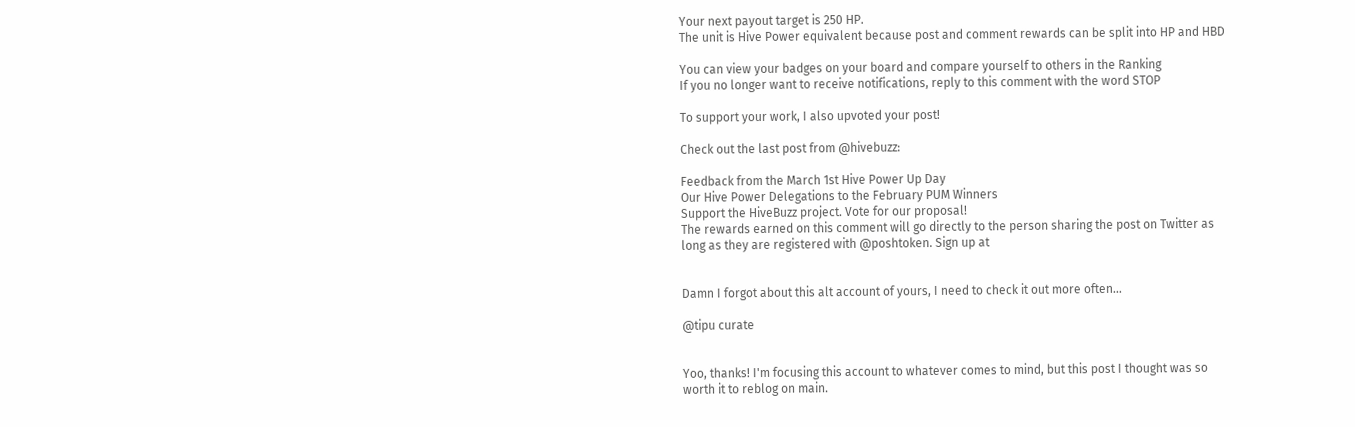Your next payout target is 250 HP.
The unit is Hive Power equivalent because post and comment rewards can be split into HP and HBD

You can view your badges on your board and compare yourself to others in the Ranking
If you no longer want to receive notifications, reply to this comment with the word STOP

To support your work, I also upvoted your post!

Check out the last post from @hivebuzz:

Feedback from the March 1st Hive Power Up Day
Our Hive Power Delegations to the February PUM Winners
Support the HiveBuzz project. Vote for our proposal!
The rewards earned on this comment will go directly to the person sharing the post on Twitter as long as they are registered with @poshtoken. Sign up at


Damn I forgot about this alt account of yours, I need to check it out more often...

@tipu curate


Yoo, thanks! I'm focusing this account to whatever comes to mind, but this post I thought was so worth it to reblog on main.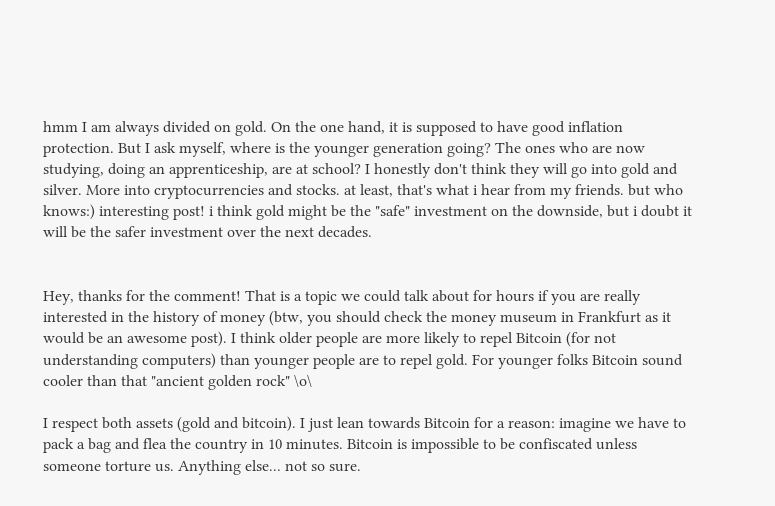hmm I am always divided on gold. On the one hand, it is supposed to have good inflation protection. But I ask myself, where is the younger generation going? The ones who are now studying, doing an apprenticeship, are at school? I honestly don't think they will go into gold and silver. More into cryptocurrencies and stocks. at least, that's what i hear from my friends. but who knows:) interesting post! i think gold might be the "safe" investment on the downside, but i doubt it will be the safer investment over the next decades.


Hey, thanks for the comment! That is a topic we could talk about for hours if you are really interested in the history of money (btw, you should check the money museum in Frankfurt as it would be an awesome post). I think older people are more likely to repel Bitcoin (for not understanding computers) than younger people are to repel gold. For younger folks Bitcoin sound cooler than that "ancient golden rock" \o\

I respect both assets (gold and bitcoin). I just lean towards Bitcoin for a reason: imagine we have to pack a bag and flea the country in 10 minutes. Bitcoin is impossible to be confiscated unless someone torture us. Anything else... not so sure.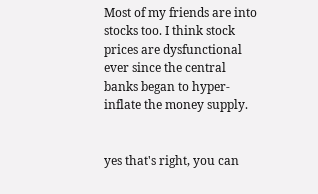Most of my friends are into stocks too. I think stock prices are dysfunctional ever since the central banks began to hyper-inflate the money supply.


yes that's right, you can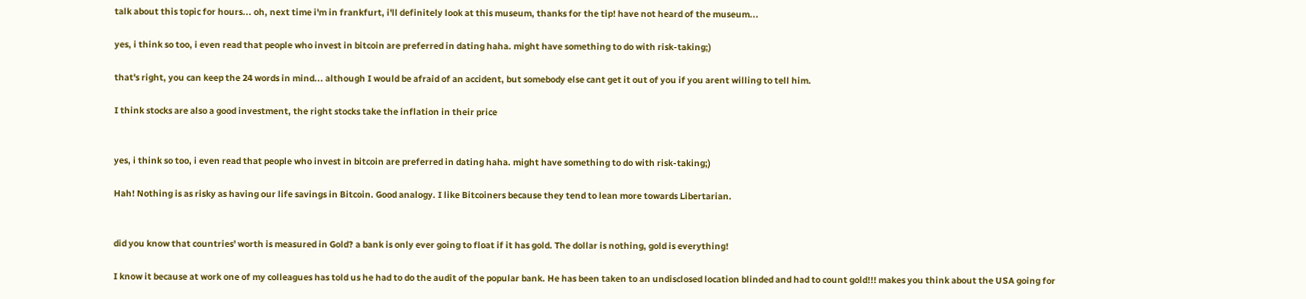talk about this topic for hours... oh, next time i'm in frankfurt, i'll definitely look at this museum, thanks for the tip! have not heard of the museum...

yes, i think so too, i even read that people who invest in bitcoin are preferred in dating haha. might have something to do with risk-taking;)

that's right, you can keep the 24 words in mind... although I would be afraid of an accident, but somebody else cant get it out of you if you arent willing to tell him.

I think stocks are also a good investment, the right stocks take the inflation in their price


yes, i think so too, i even read that people who invest in bitcoin are preferred in dating haha. might have something to do with risk-taking;)

Hah! Nothing is as risky as having our life savings in Bitcoin. Good analogy. I like Bitcoiners because they tend to lean more towards Libertarian.


did you know that countries' worth is measured in Gold? a bank is only ever going to float if it has gold. The dollar is nothing, gold is everything!

I know it because at work one of my colleagues has told us he had to do the audit of the popular bank. He has been taken to an undisclosed location blinded and had to count gold!!! makes you think about the USA going for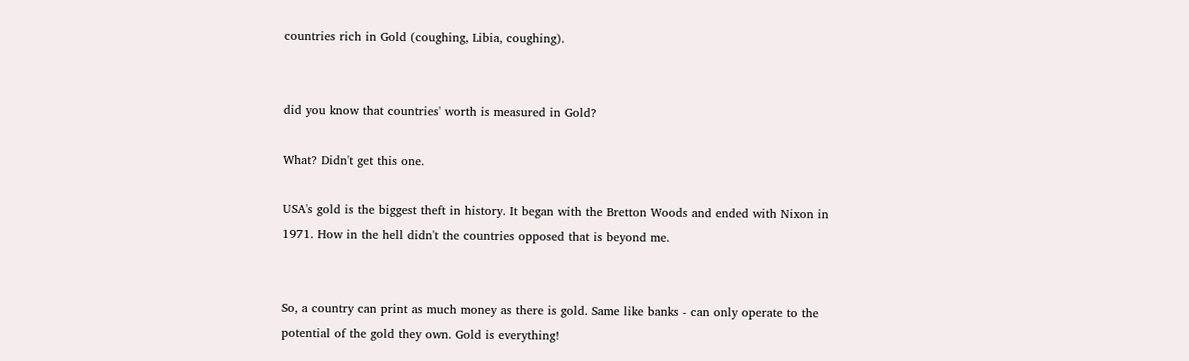countries rich in Gold (coughing, Libia, coughing).


did you know that countries' worth is measured in Gold?

What? Didn't get this one.

USA's gold is the biggest theft in history. It began with the Bretton Woods and ended with Nixon in 1971. How in the hell didn't the countries opposed that is beyond me.


So, a country can print as much money as there is gold. Same like banks - can only operate to the potential of the gold they own. Gold is everything!